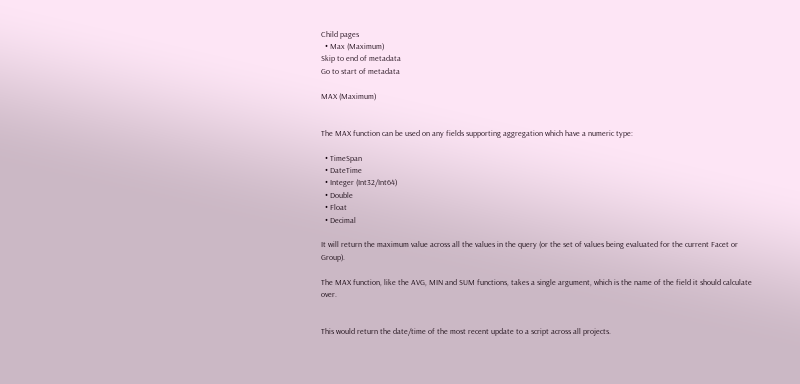Child pages
  • Max (Maximum)
Skip to end of metadata
Go to start of metadata

MAX (Maximum)


The MAX function can be used on any fields supporting aggregation which have a numeric type:

  • TimeSpan
  • DateTime
  • Integer (Int32/Int64)
  • Double
  • Float
  • Decimal

It will return the maximum value across all the values in the query (or the set of values being evaluated for the current Facet or Group).

The MAX function, like the AVG, MIN and SUM functions, takes a single argument, which is the name of the field it should calculate over.


This would return the date/time of the most recent update to a script across all projects.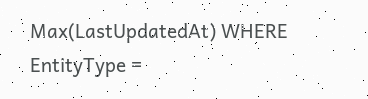Max(LastUpdatedAt) WHERE EntityType =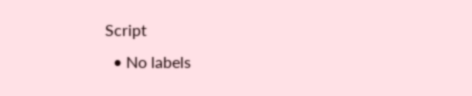Script
  • No labels